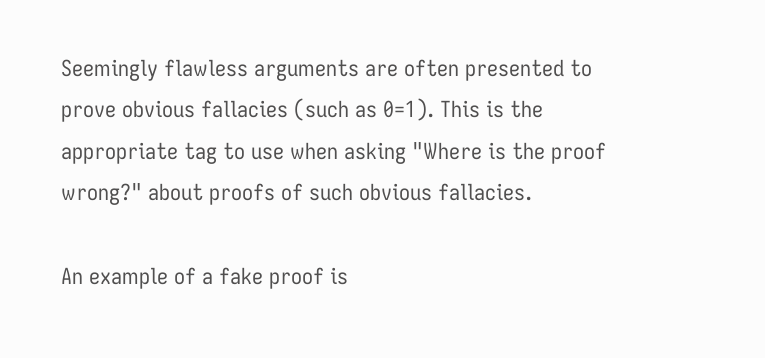Seemingly flawless arguments are often presented to prove obvious fallacies (such as 0=1). This is the appropriate tag to use when asking "Where is the proof wrong?" about proofs of such obvious fallacies.

An example of a fake proof is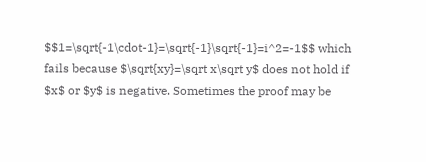$$1=\sqrt{-1\cdot-1}=\sqrt{-1}\sqrt{-1}=i^2=-1$$ which fails because $\sqrt{xy}=\sqrt x\sqrt y$ does not hold if $x$ or $y$ is negative. Sometimes the proof may be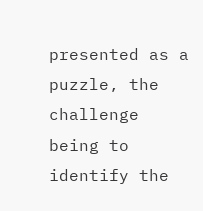presented as a puzzle, the challenge being to identify the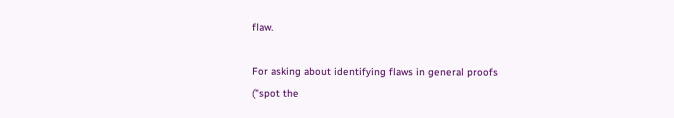flaw.

For asking about identifying flaws in general proofs ("spot the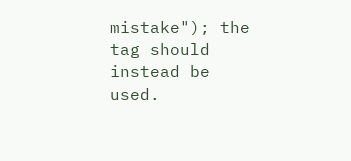mistake"); the tag should instead be used.